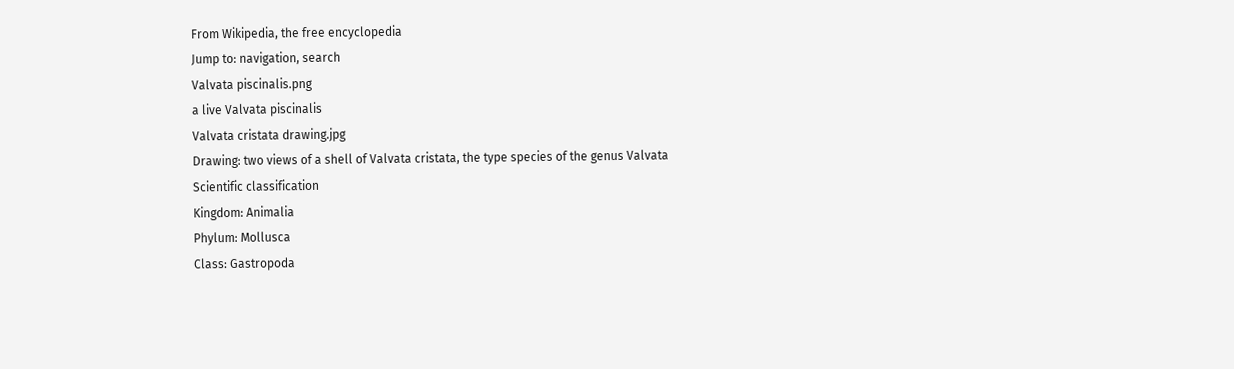From Wikipedia, the free encyclopedia
Jump to: navigation, search
Valvata piscinalis.png
a live Valvata piscinalis
Valvata cristata drawing.jpg
Drawing: two views of a shell of Valvata cristata, the type species of the genus Valvata
Scientific classification
Kingdom: Animalia
Phylum: Mollusca
Class: Gastropoda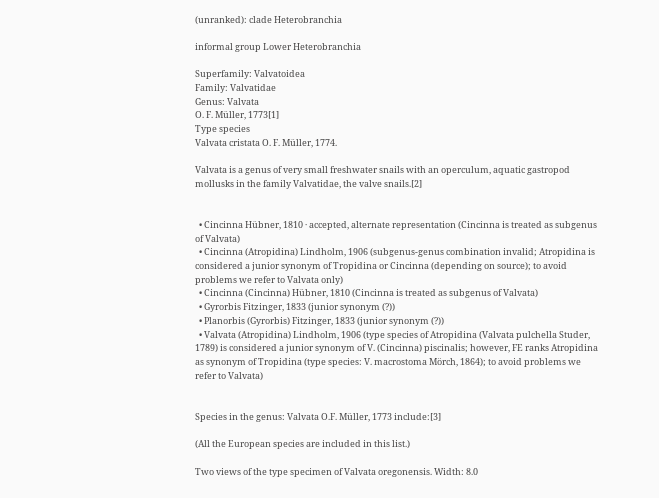(unranked): clade Heterobranchia

informal group Lower Heterobranchia

Superfamily: Valvatoidea
Family: Valvatidae
Genus: Valvata
O. F. Müller, 1773[1]
Type species
Valvata cristata O. F. Müller, 1774.

Valvata is a genus of very small freshwater snails with an operculum, aquatic gastropod mollusks in the family Valvatidae, the valve snails.[2]


  • Cincinna Hübner, 1810 · accepted, alternate representation (Cincinna is treated as subgenus of Valvata)
  • Cincinna (Atropidina) Lindholm, 1906 (subgenus-genus combination invalid; Atropidina is considered a junior synonym of Tropidina or Cincinna (depending on source); to avoid problems we refer to Valvata only)
  • Cincinna (Cincinna) Hübner, 1810 (Cincinna is treated as subgenus of Valvata)
  • Gyrorbis Fitzinger, 1833 (junior synonym (?))
  • Planorbis (Gyrorbis) Fitzinger, 1833 (junior synonym (?))
  • Valvata (Atropidina) Lindholm, 1906 (type species of Atropidina (Valvata pulchella Studer, 1789) is considered a junior synonym of V. (Cincinna) piscinalis; however, FE ranks Atropidina as synonym of Tropidina (type species: V. macrostoma Mörch, 1864); to avoid problems we refer to Valvata)


Species in the genus: Valvata O.F. Müller, 1773 include:[3]

(All the European species are included in this list.)

Two views of the type specimen of Valvata oregonensis. Width: 8.0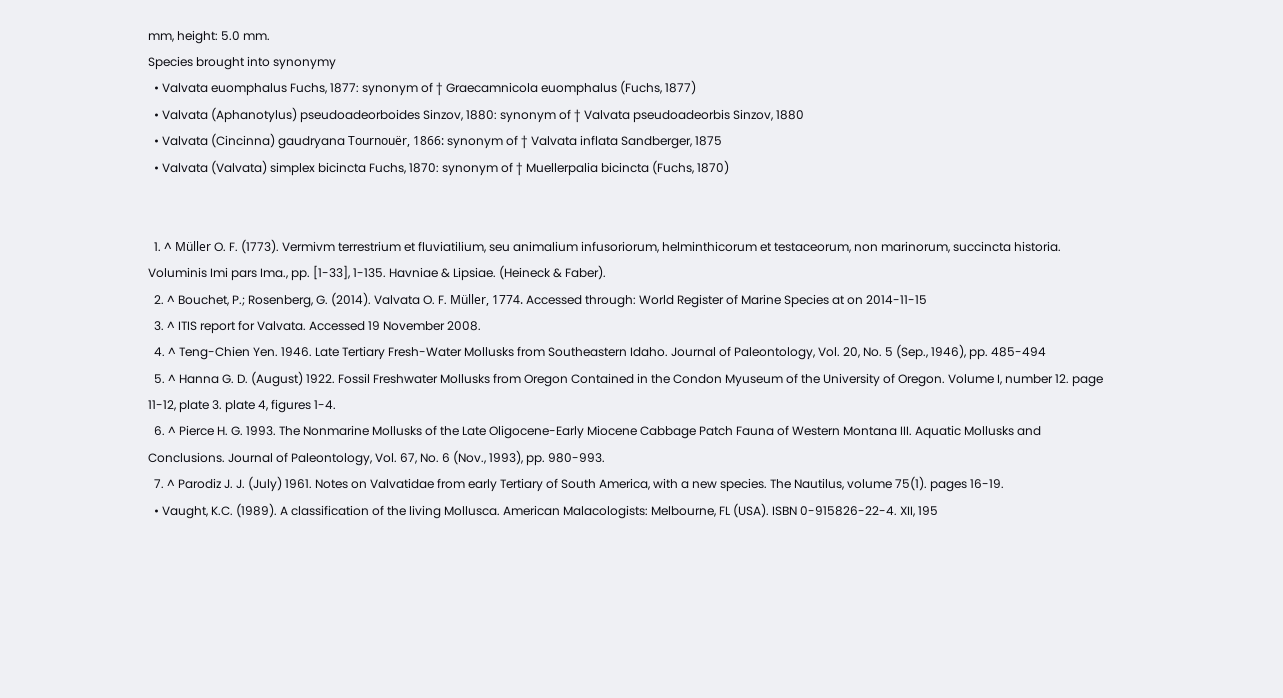mm, height: 5.0 mm.
Species brought into synonymy
  • Valvata euomphalus Fuchs, 1877: synonym of † Graecamnicola euomphalus (Fuchs, 1877)
  • Valvata (Aphanotylus) pseudoadeorboides Sinzov, 1880: synonym of † Valvata pseudoadeorbis Sinzov, 1880
  • Valvata (Cincinna) gaudryana Tournouër, 1866: synonym of † Valvata inflata Sandberger, 1875
  • Valvata (Valvata) simplex bicincta Fuchs, 1870: synonym of † Muellerpalia bicincta (Fuchs, 1870)


  1. ^ Müller O. F. (1773). Vermivm terrestrium et fluviatilium, seu animalium infusoriorum, helminthicorum et testaceorum, non marinorum, succincta historia. Voluminis Imi pars Ima., pp. [1-33], 1-135. Havniae & Lipsiae. (Heineck & Faber).
  2. ^ Bouchet, P.; Rosenberg, G. (2014). Valvata O. F. Müller, 1774. Accessed through: World Register of Marine Species at on 2014-11-15
  3. ^ ITIS report for Valvata. Accessed 19 November 2008.
  4. ^ Teng-Chien Yen. 1946. Late Tertiary Fresh-Water Mollusks from Southeastern Idaho. Journal of Paleontology, Vol. 20, No. 5 (Sep., 1946), pp. 485-494
  5. ^ Hanna G. D. (August) 1922. Fossil Freshwater Mollusks from Oregon Contained in the Condon Myuseum of the University of Oregon. Volume I, number 12. page 11-12, plate 3. plate 4, figures 1-4.
  6. ^ Pierce H. G. 1993. The Nonmarine Mollusks of the Late Oligocene-Early Miocene Cabbage Patch Fauna of Western Montana III. Aquatic Mollusks and Conclusions. Journal of Paleontology, Vol. 67, No. 6 (Nov., 1993), pp. 980-993.
  7. ^ Parodiz J. J. (July) 1961. Notes on Valvatidae from early Tertiary of South America, with a new species. The Nautilus, volume 75(1). pages 16-19.
  • Vaught, K.C. (1989). A classification of the living Mollusca. American Malacologists: Melbourne, FL (USA). ISBN 0-915826-22-4. XII, 195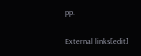pp.

External links[edit]